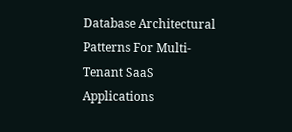Database Architectural Patterns For Multi-Tenant SaaS Applications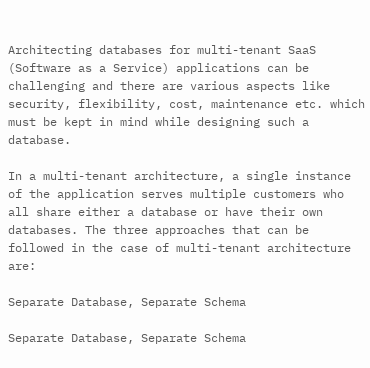Architecting databases for multi-tenant SaaS (Software as a Service) applications can be challenging and there are various aspects like security, flexibility, cost, maintenance etc. which must be kept in mind while designing such a database.

In a multi-tenant architecture, a single instance of the application serves multiple customers who all share either a database or have their own databases. The three approaches that can be followed in the case of multi-tenant architecture are:

Separate Database, Separate Schema

Separate Database, Separate Schema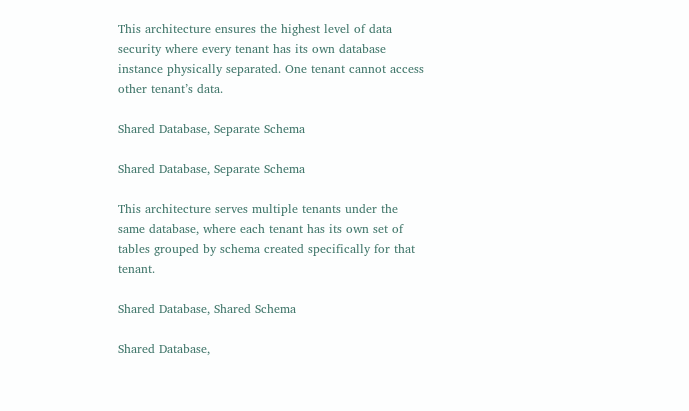This architecture ensures the highest level of data security where every tenant has its own database instance physically separated. One tenant cannot access other tenant’s data.

Shared Database, Separate Schema

Shared Database, Separate Schema

This architecture serves multiple tenants under the same database, where each tenant has its own set of tables grouped by schema created specifically for that tenant.

Shared Database, Shared Schema

Shared Database,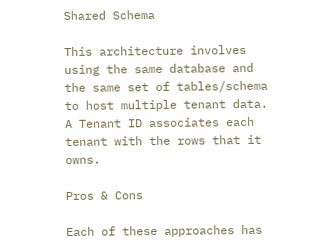Shared Schema

This architecture involves using the same database and the same set of tables/schema to host multiple tenant data. A Tenant ID associates each tenant with the rows that it owns.

Pros & Cons

Each of these approaches has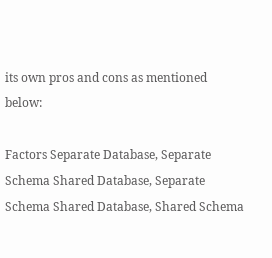its own pros and cons as mentioned below:

Factors Separate Database, Separate Schema Shared Database, Separate Schema Shared Database, Shared Schema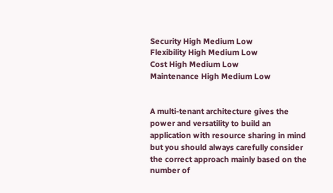Security High Medium Low
Flexibility High Medium Low
Cost High Medium Low
Maintenance High Medium Low


A multi-tenant architecture gives the power and versatility to build an application with resource sharing in mind but you should always carefully consider the correct approach mainly based on the number of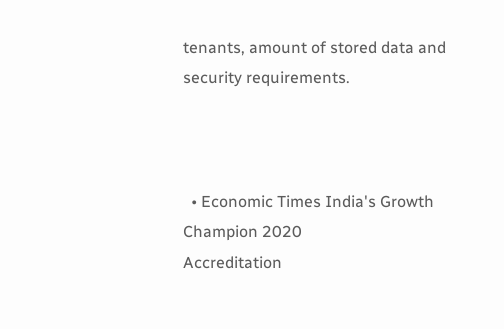tenants, amount of stored data and security requirements.



  • Economic Times India's Growth Champion 2020
Accreditation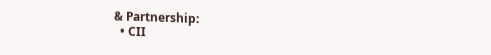& Partnership:
  • CII